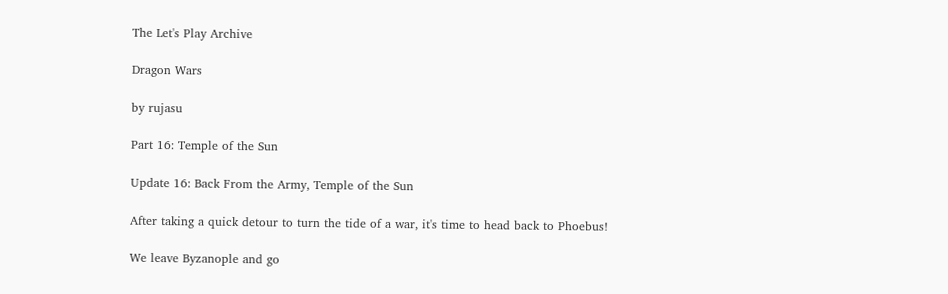The Let's Play Archive

Dragon Wars

by rujasu

Part 16: Temple of the Sun

Update 16: Back From the Army, Temple of the Sun

After taking a quick detour to turn the tide of a war, it's time to head back to Phoebus!

We leave Byzanople and go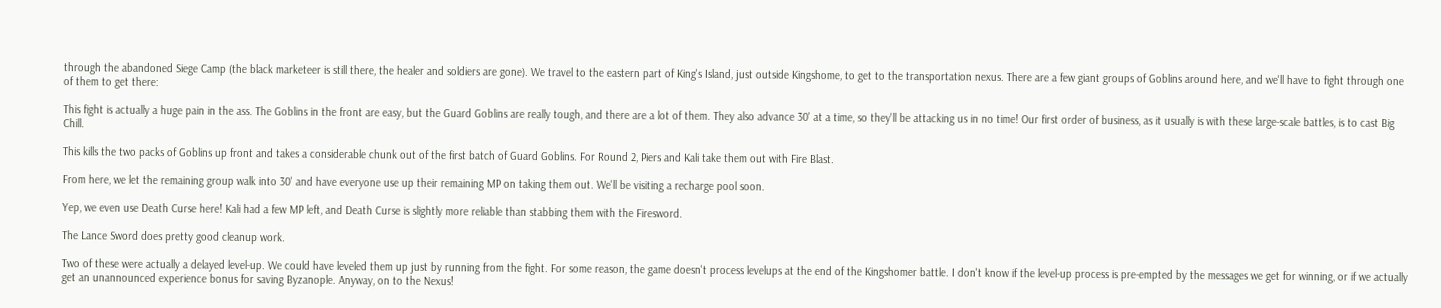through the abandoned Siege Camp (the black marketeer is still there, the healer and soldiers are gone). We travel to the eastern part of King's Island, just outside Kingshome, to get to the transportation nexus. There are a few giant groups of Goblins around here, and we'll have to fight through one of them to get there:

This fight is actually a huge pain in the ass. The Goblins in the front are easy, but the Guard Goblins are really tough, and there are a lot of them. They also advance 30' at a time, so they'll be attacking us in no time! Our first order of business, as it usually is with these large-scale battles, is to cast Big Chill.

This kills the two packs of Goblins up front and takes a considerable chunk out of the first batch of Guard Goblins. For Round 2, Piers and Kali take them out with Fire Blast.

From here, we let the remaining group walk into 30' and have everyone use up their remaining MP on taking them out. We'll be visiting a recharge pool soon.

Yep, we even use Death Curse here! Kali had a few MP left, and Death Curse is slightly more reliable than stabbing them with the Firesword.

The Lance Sword does pretty good cleanup work.

Two of these were actually a delayed level-up. We could have leveled them up just by running from the fight. For some reason, the game doesn't process levelups at the end of the Kingshomer battle. I don't know if the level-up process is pre-empted by the messages we get for winning, or if we actually get an unannounced experience bonus for saving Byzanople. Anyway, on to the Nexus!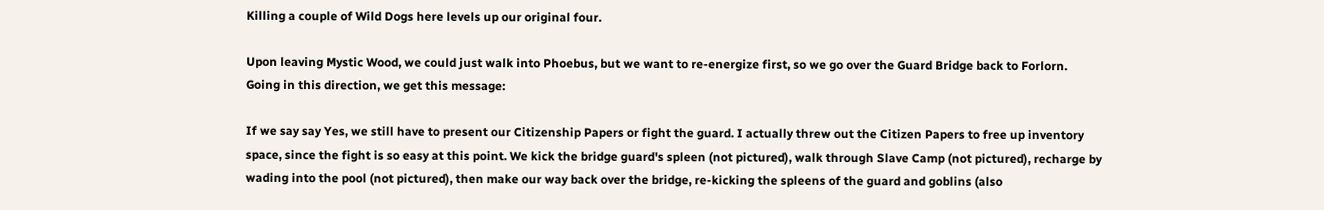Killing a couple of Wild Dogs here levels up our original four.

Upon leaving Mystic Wood, we could just walk into Phoebus, but we want to re-energize first, so we go over the Guard Bridge back to Forlorn. Going in this direction, we get this message:

If we say say Yes, we still have to present our Citizenship Papers or fight the guard. I actually threw out the Citizen Papers to free up inventory space, since the fight is so easy at this point. We kick the bridge guard's spleen (not pictured), walk through Slave Camp (not pictured), recharge by wading into the pool (not pictured), then make our way back over the bridge, re-kicking the spleens of the guard and goblins (also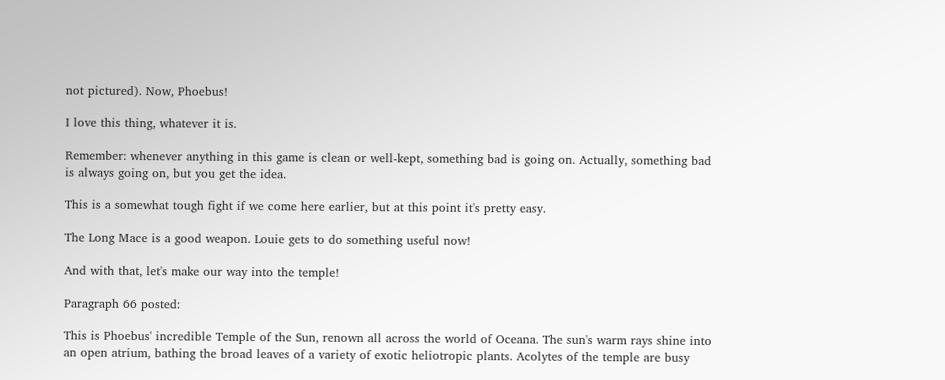not pictured). Now, Phoebus!

I love this thing, whatever it is.

Remember: whenever anything in this game is clean or well-kept, something bad is going on. Actually, something bad is always going on, but you get the idea.

This is a somewhat tough fight if we come here earlier, but at this point it's pretty easy.

The Long Mace is a good weapon. Louie gets to do something useful now!

And with that, let's make our way into the temple!

Paragraph 66 posted:

This is Phoebus' incredible Temple of the Sun, renown all across the world of Oceana. The sun's warm rays shine into an open atrium, bathing the broad leaves of a variety of exotic heliotropic plants. Acolytes of the temple are busy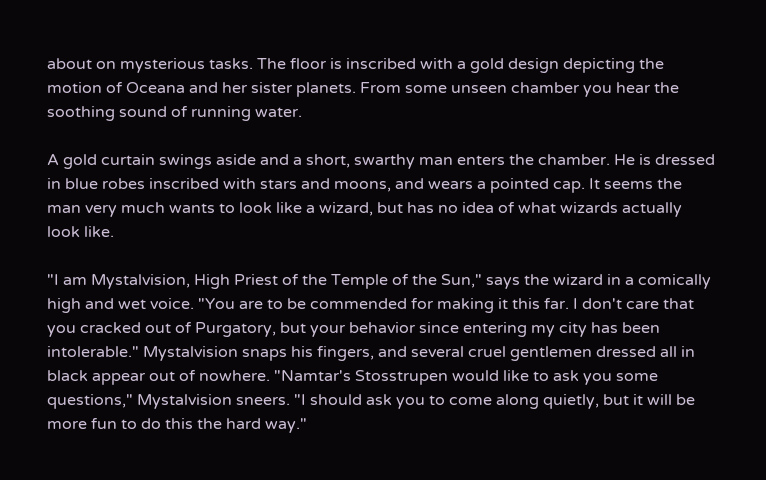about on mysterious tasks. The floor is inscribed with a gold design depicting the motion of Oceana and her sister planets. From some unseen chamber you hear the soothing sound of running water.

A gold curtain swings aside and a short, swarthy man enters the chamber. He is dressed in blue robes inscribed with stars and moons, and wears a pointed cap. It seems the man very much wants to look like a wizard, but has no idea of what wizards actually look like.

"I am Mystalvision, High Priest of the Temple of the Sun," says the wizard in a comically high and wet voice. "You are to be commended for making it this far. I don't care that you cracked out of Purgatory, but your behavior since entering my city has been intolerable." Mystalvision snaps his fingers, and several cruel gentlemen dressed all in black appear out of nowhere. "Namtar's Stosstrupen would like to ask you some questions," Mystalvision sneers. "I should ask you to come along quietly, but it will be more fun to do this the hard way."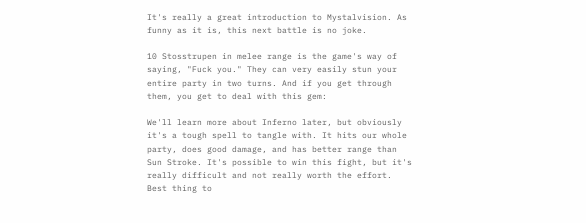It's really a great introduction to Mystalvision. As funny as it is, this next battle is no joke.

10 Stosstrupen in melee range is the game's way of saying, "Fuck you." They can very easily stun your entire party in two turns. And if you get through them, you get to deal with this gem:

We'll learn more about Inferno later, but obviously it's a tough spell to tangle with. It hits our whole party, does good damage, and has better range than Sun Stroke. It's possible to win this fight, but it's really difficult and not really worth the effort. Best thing to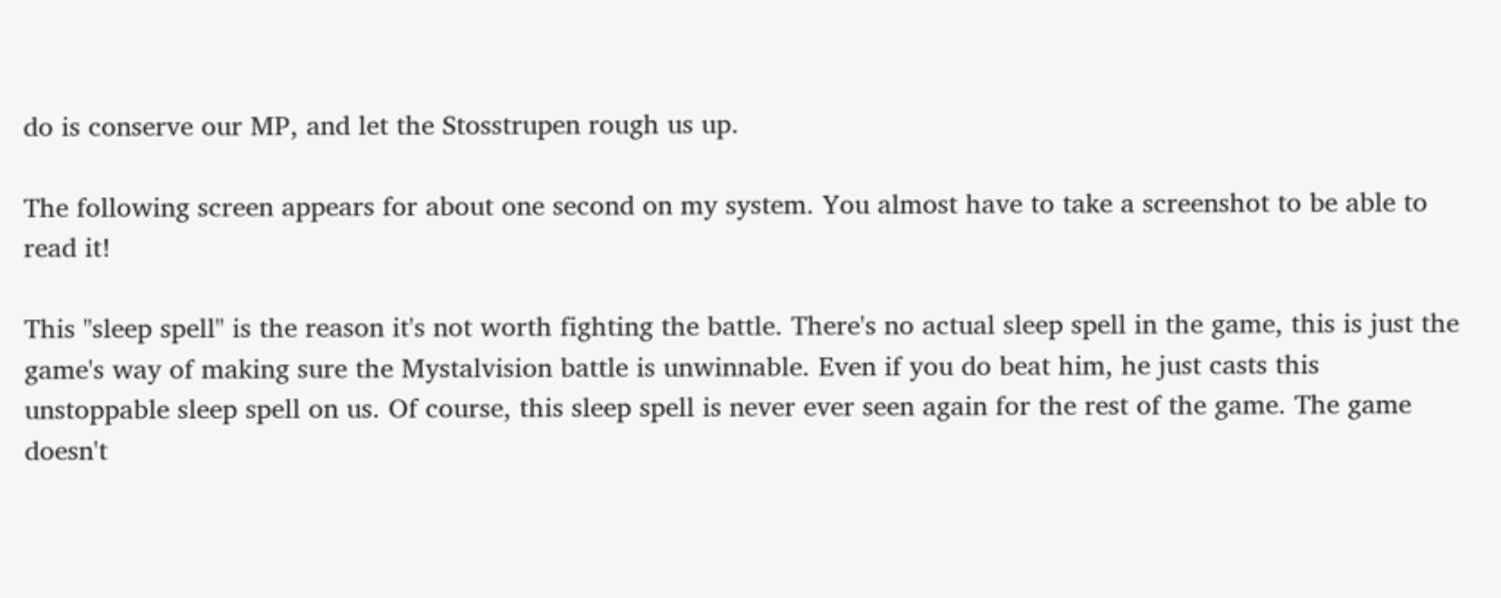do is conserve our MP, and let the Stosstrupen rough us up.

The following screen appears for about one second on my system. You almost have to take a screenshot to be able to read it!

This "sleep spell" is the reason it's not worth fighting the battle. There's no actual sleep spell in the game, this is just the game's way of making sure the Mystalvision battle is unwinnable. Even if you do beat him, he just casts this unstoppable sleep spell on us. Of course, this sleep spell is never ever seen again for the rest of the game. The game doesn't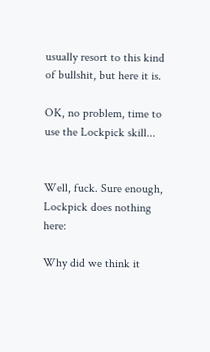usually resort to this kind of bullshit, but here it is.

OK, no problem, time to use the Lockpick skill...


Well, fuck. Sure enough, Lockpick does nothing here:

Why did we think it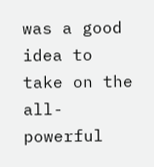was a good idea to take on the all-powerful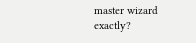master wizard exactly?